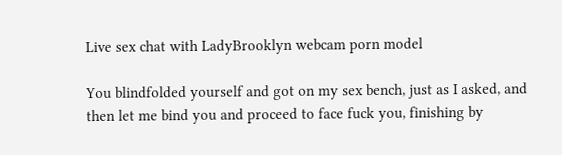Live sex chat with LadyBrooklyn webcam porn model

You blindfolded yourself and got on my sex bench, just as I asked, and then let me bind you and proceed to face fuck you, finishing by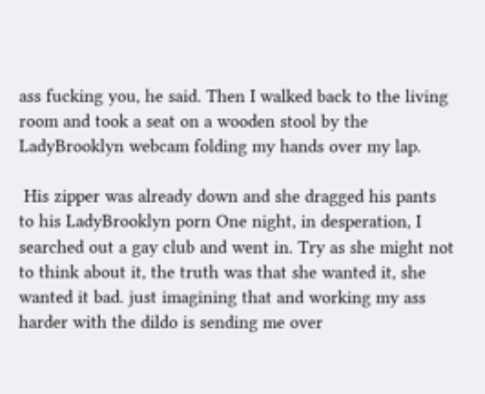ass fucking you, he said. Then I walked back to the living room and took a seat on a wooden stool by the LadyBrooklyn webcam folding my hands over my lap.

 His zipper was already down and she dragged his pants to his LadyBrooklyn porn One night, in desperation, I searched out a gay club and went in. Try as she might not to think about it, the truth was that she wanted it, she wanted it bad. just imagining that and working my ass harder with the dildo is sending me over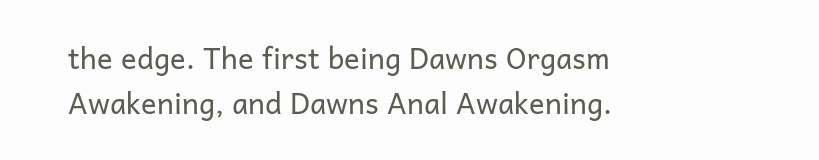the edge. The first being Dawns Orgasm Awakening, and Dawns Anal Awakening.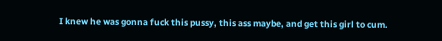I knew he was gonna fuck this pussy, this ass maybe, and get this girl to cum.